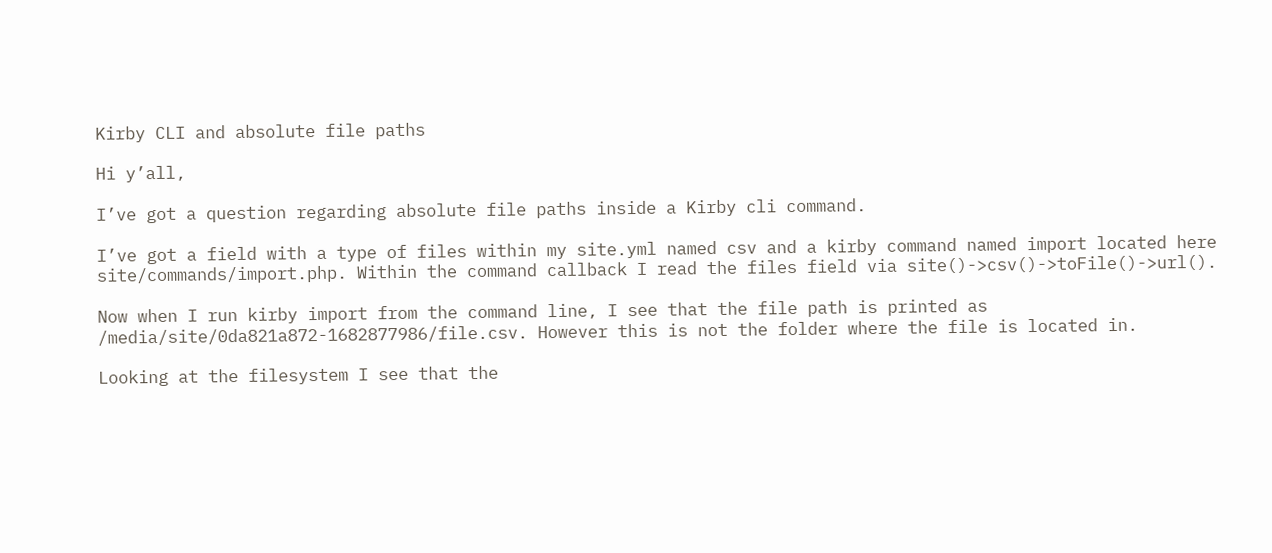Kirby CLI and absolute file paths

Hi y’all,

I’ve got a question regarding absolute file paths inside a Kirby cli command.

I’ve got a field with a type of files within my site.yml named csv and a kirby command named import located here site/commands/import.php. Within the command callback I read the files field via site()->csv()->toFile()->url().

Now when I run kirby import from the command line, I see that the file path is printed as /media/site/0da821a872-1682877986/file.csv. However this is not the folder where the file is located in.

Looking at the filesystem I see that the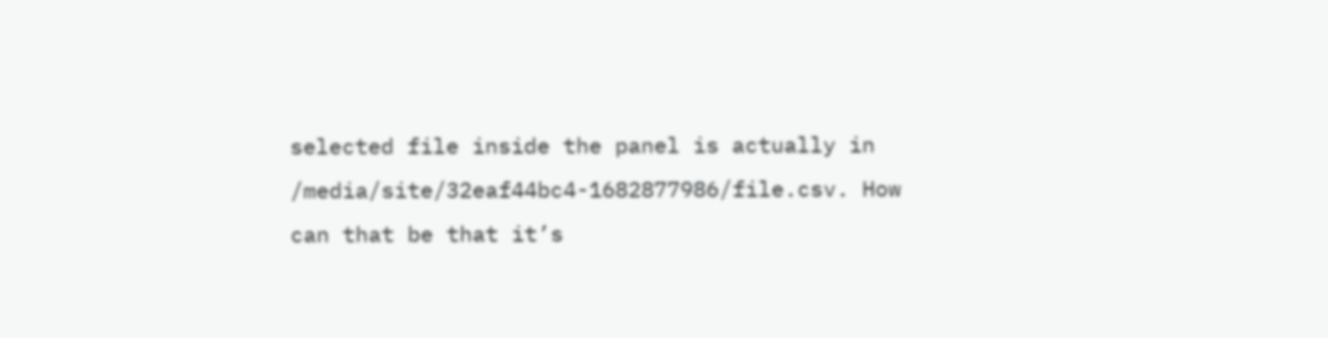selected file inside the panel is actually in /media/site/32eaf44bc4-1682877986/file.csv. How can that be that it’s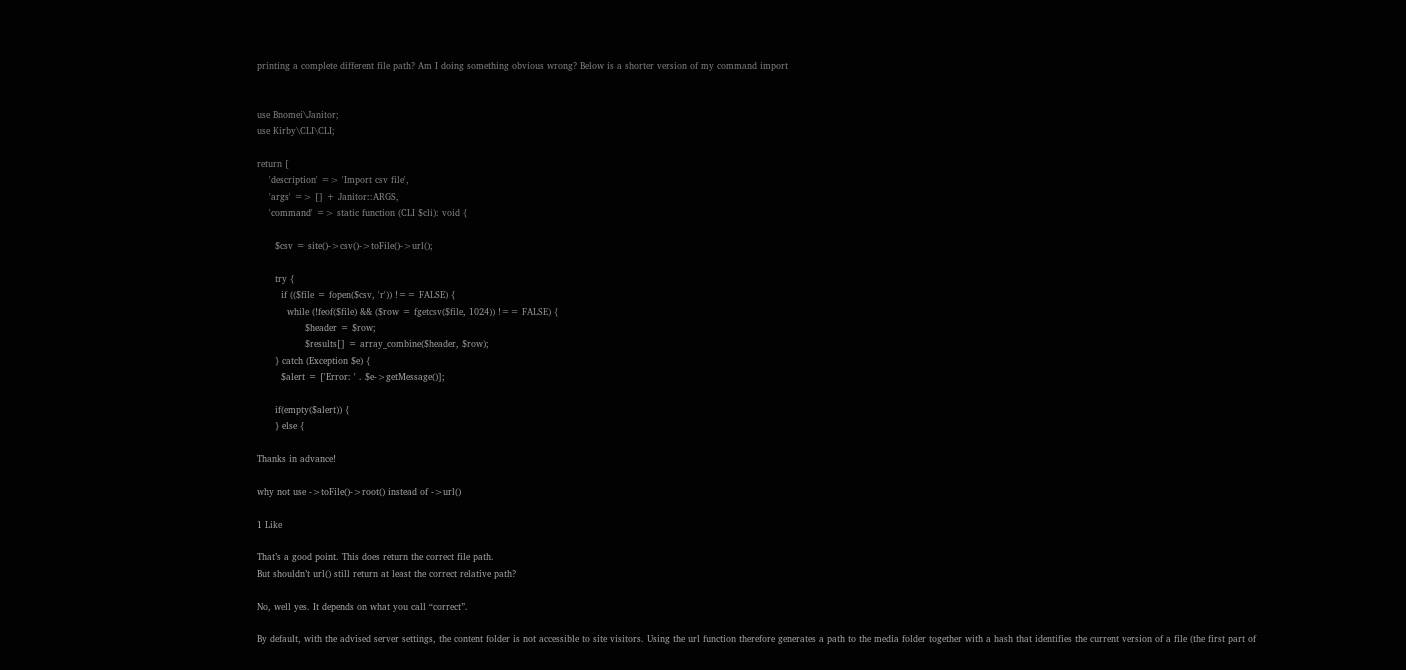printing a complete different file path? Am I doing something obvious wrong? Below is a shorter version of my command import


use Bnomei\Janitor;
use Kirby\CLI\CLI;

return [
    'description' => 'Import csv file',
    'args' => [] + Janitor::ARGS,
    'command' => static function (CLI $cli): void {

      $csv = site()->csv()->toFile()->url();

      try {
        if (($file = fopen($csv, 'r')) !== FALSE) {
          while (!feof($file) && ($row = fgetcsv($file, 1024)) !== FALSE) {
                $header = $row;
                $results[] = array_combine($header, $row);
      } catch (Exception $e) {
        $alert = ['Error: ' . $e->getMessage()];

      if(empty($alert)) {
      } else {

Thanks in advance!

why not use ->toFile()->root() instead of ->url()

1 Like

That’s a good point. This does return the correct file path.
But shouldn’t url() still return at least the correct relative path?

No, well yes. It depends on what you call “correct”.

By default, with the advised server settings, the content folder is not accessible to site visitors. Using the url function therefore generates a path to the media folder together with a hash that identifies the current version of a file (the first part of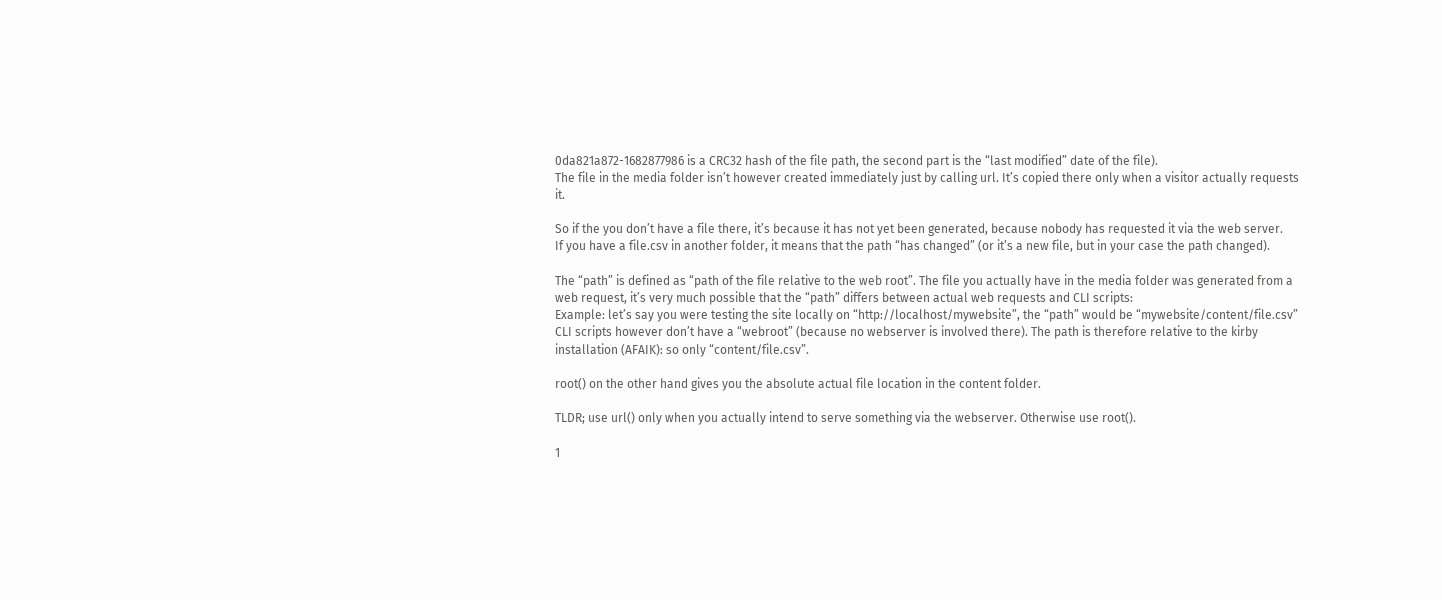0da821a872-1682877986 is a CRC32 hash of the file path, the second part is the “last modified” date of the file).
The file in the media folder isn’t however created immediately just by calling url. It’s copied there only when a visitor actually requests it.

So if the you don’t have a file there, it’s because it has not yet been generated, because nobody has requested it via the web server.
If you have a file.csv in another folder, it means that the path “has changed” (or it’s a new file, but in your case the path changed).

The “path” is defined as “path of the file relative to the web root”. The file you actually have in the media folder was generated from a web request, it’s very much possible that the “path” differs between actual web requests and CLI scripts:
Example: let’s say you were testing the site locally on “http://localhost/mywebsite”, the “path” would be “mywebsite/content/file.csv”
CLI scripts however don’t have a “webroot” (because no webserver is involved there). The path is therefore relative to the kirby installation (AFAIK): so only “content/file.csv”.

root() on the other hand gives you the absolute actual file location in the content folder.

TLDR; use url() only when you actually intend to serve something via the webserver. Otherwise use root().

1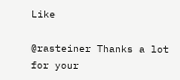Like

@rasteiner Thanks a lot for your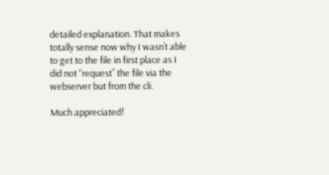detailed explanation. That makes totally sense now why I wasn’t able to get to the file in first place as I did not “request” the file via the webserver but from the cli.

Much appreciated!